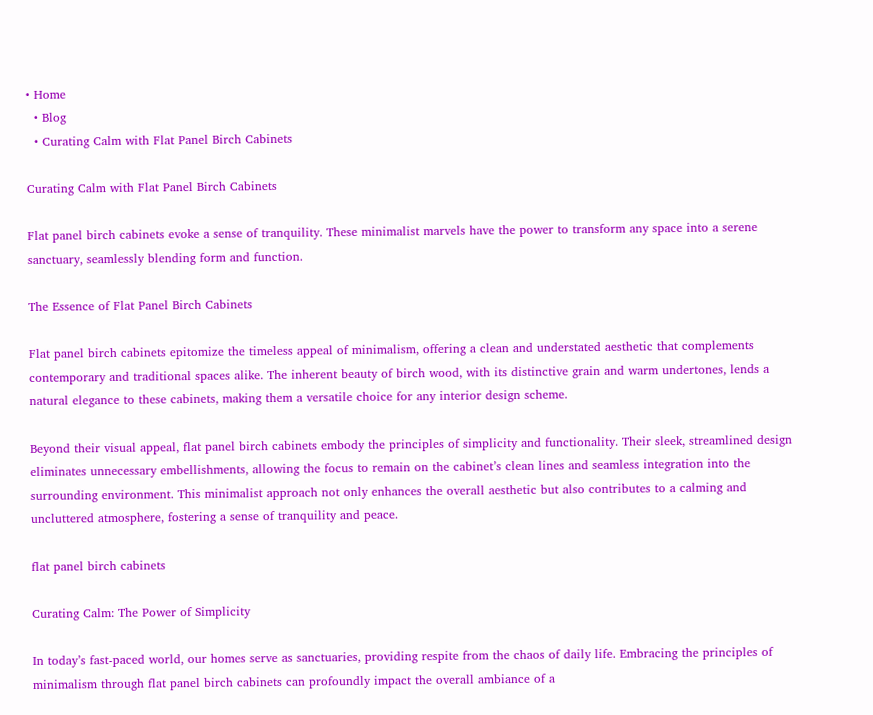• Home
  • Blog
  • Curating Calm with Flat Panel Birch Cabinets

Curating Calm with Flat Panel Birch Cabinets

Flat panel birch cabinets evoke a sense of tranquility. These minimalist marvels have the power to transform any space into a serene sanctuary, seamlessly blending form and function.

The Essence of Flat Panel Birch Cabinets

Flat panel birch cabinets epitomize the timeless appeal of minimalism, offering a clean and understated aesthetic that complements contemporary and traditional spaces alike. The inherent beauty of birch wood, with its distinctive grain and warm undertones, lends a natural elegance to these cabinets, making them a versatile choice for any interior design scheme.

Beyond their visual appeal, flat panel birch cabinets embody the principles of simplicity and functionality. Their sleek, streamlined design eliminates unnecessary embellishments, allowing the focus to remain on the cabinet’s clean lines and seamless integration into the surrounding environment. This minimalist approach not only enhances the overall aesthetic but also contributes to a calming and uncluttered atmosphere, fostering a sense of tranquility and peace.

flat panel birch cabinets

Curating Calm: The Power of Simplicity

In today’s fast-paced world, our homes serve as sanctuaries, providing respite from the chaos of daily life. Embracing the principles of minimalism through flat panel birch cabinets can profoundly impact the overall ambiance of a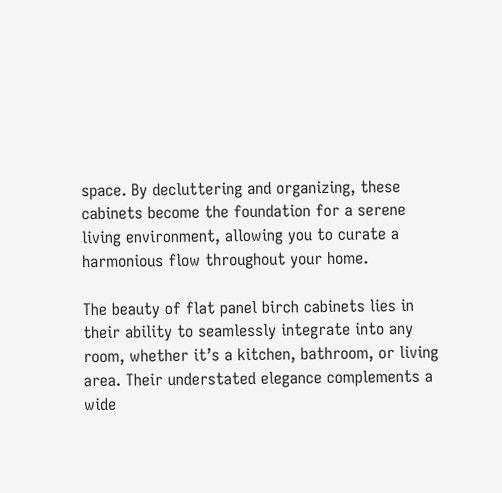space. By decluttering and organizing, these cabinets become the foundation for a serene living environment, allowing you to curate a harmonious flow throughout your home.

The beauty of flat panel birch cabinets lies in their ability to seamlessly integrate into any room, whether it’s a kitchen, bathroom, or living area. Their understated elegance complements a wide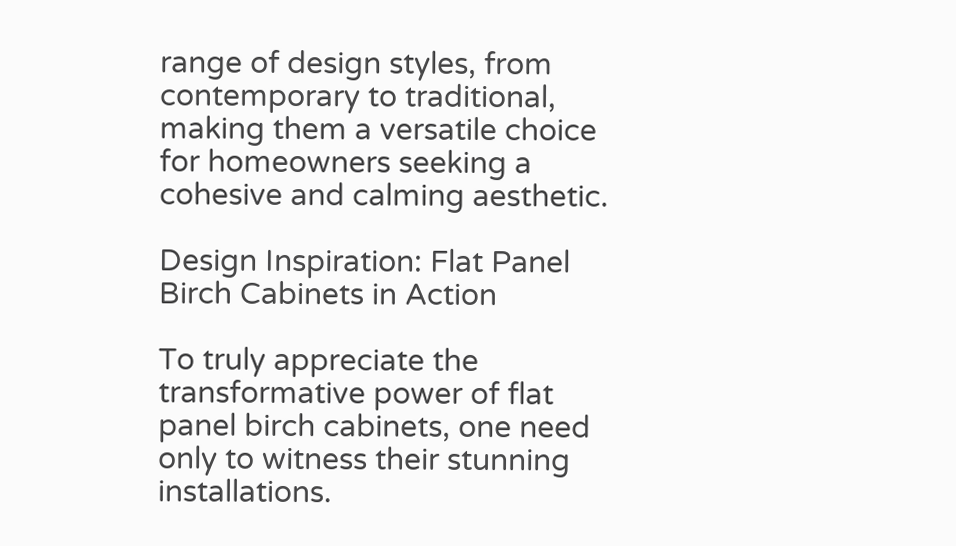range of design styles, from contemporary to traditional, making them a versatile choice for homeowners seeking a cohesive and calming aesthetic.

Design Inspiration: Flat Panel Birch Cabinets in Action

To truly appreciate the transformative power of flat panel birch cabinets, one need only to witness their stunning installations.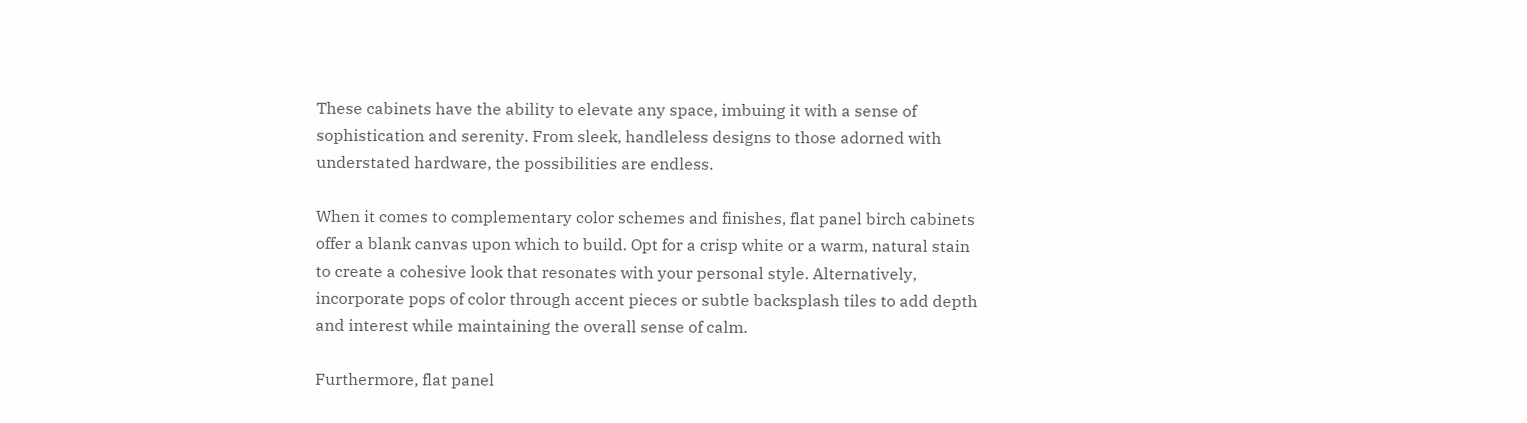These cabinets have the ability to elevate any space, imbuing it with a sense of sophistication and serenity. From sleek, handleless designs to those adorned with understated hardware, the possibilities are endless.

When it comes to complementary color schemes and finishes, flat panel birch cabinets offer a blank canvas upon which to build. Opt for a crisp white or a warm, natural stain to create a cohesive look that resonates with your personal style. Alternatively, incorporate pops of color through accent pieces or subtle backsplash tiles to add depth and interest while maintaining the overall sense of calm.

Furthermore, flat panel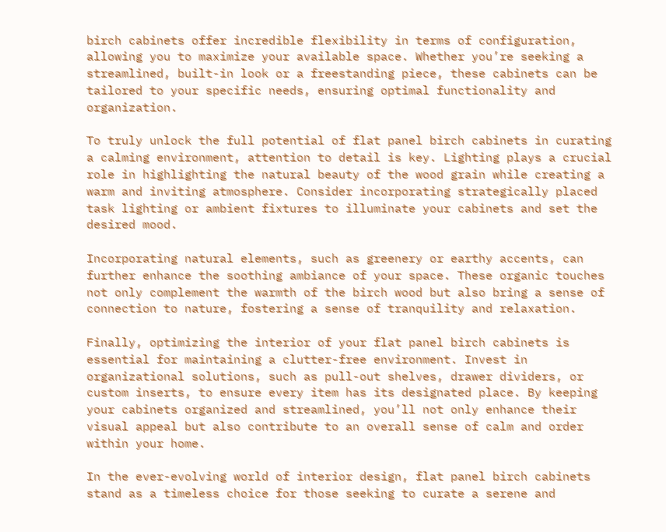birch cabinets offer incredible flexibility in terms of configuration, allowing you to maximize your available space. Whether you’re seeking a streamlined, built-in look or a freestanding piece, these cabinets can be tailored to your specific needs, ensuring optimal functionality and organization.

To truly unlock the full potential of flat panel birch cabinets in curating a calming environment, attention to detail is key. Lighting plays a crucial role in highlighting the natural beauty of the wood grain while creating a warm and inviting atmosphere. Consider incorporating strategically placed task lighting or ambient fixtures to illuminate your cabinets and set the desired mood.

Incorporating natural elements, such as greenery or earthy accents, can further enhance the soothing ambiance of your space. These organic touches not only complement the warmth of the birch wood but also bring a sense of connection to nature, fostering a sense of tranquility and relaxation.

Finally, optimizing the interior of your flat panel birch cabinets is essential for maintaining a clutter-free environment. Invest in organizational solutions, such as pull-out shelves, drawer dividers, or custom inserts, to ensure every item has its designated place. By keeping your cabinets organized and streamlined, you’ll not only enhance their visual appeal but also contribute to an overall sense of calm and order within your home.

In the ever-evolving world of interior design, flat panel birch cabinets stand as a timeless choice for those seeking to curate a serene and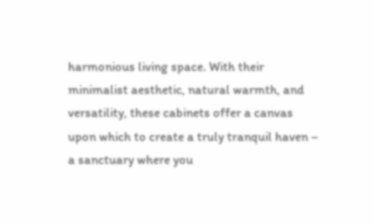harmonious living space. With their minimalist aesthetic, natural warmth, and versatility, these cabinets offer a canvas upon which to create a truly tranquil haven – a sanctuary where you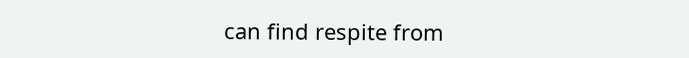can find respite from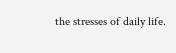the stresses of daily life.